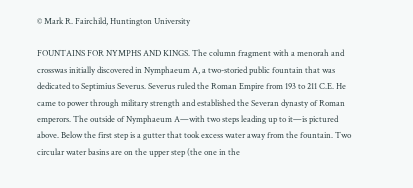© Mark R. Fairchild, Huntington University

FOUNTAINS FOR NYMPHS AND KINGS. The column fragment with a menorah and crosswas initially discovered in Nymphaeum A, a two-storied public fountain that was dedicated to Septimius Severus. Severus ruled the Roman Empire from 193 to 211 C.E. He came to power through military strength and established the Severan dynasty of Roman emperors. The outside of Nymphaeum A—with two steps leading up to it—is pictured above. Below the first step is a gutter that took excess water away from the fountain. Two circular water basins are on the upper step (the one in the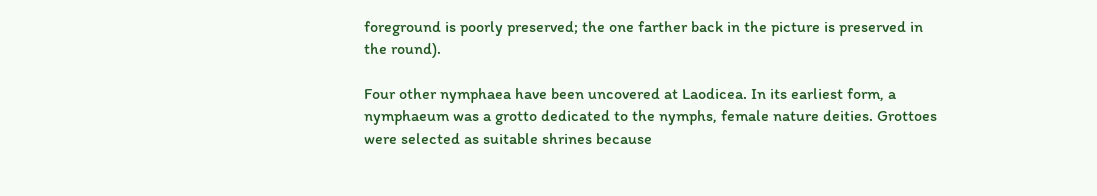foreground is poorly preserved; the one farther back in the picture is preserved in the round).

Four other nymphaea have been uncovered at Laodicea. In its earliest form, a nymphaeum was a grotto dedicated to the nymphs, female nature deities. Grottoes were selected as suitable shrines because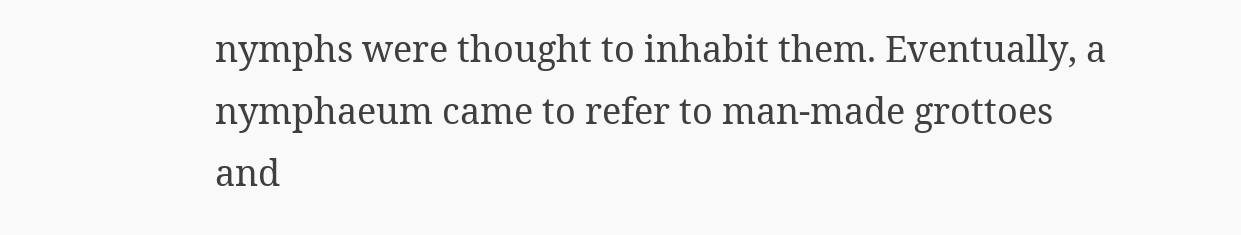nymphs were thought to inhabit them. Eventually, a nymphaeum came to refer to man-made grottoes and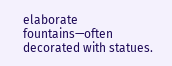elaborate fountains—often decorated with statues.